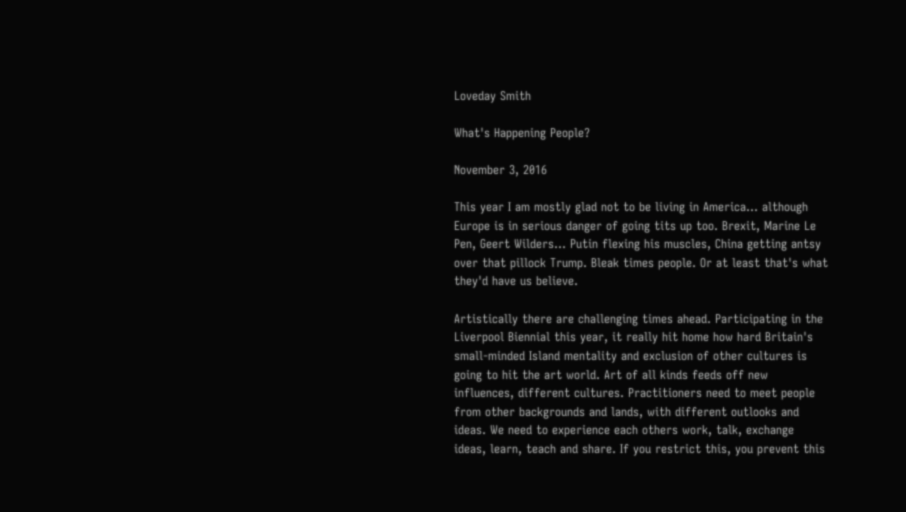Loveday Smith

What's Happening People?

November 3, 2016

This year I am mostly glad not to be living in America... although Europe is in serious danger of going tits up too. Brexit, Marine Le Pen, Geert Wilders... Putin flexing his muscles, China getting antsy over that pillock Trump. Bleak times people. Or at least that's what they'd have us believe.

Artistically there are challenging times ahead. Participating in the Liverpool Biennial this year, it really hit home how hard Britain's small-minded Island mentality and exclusion of other cultures is going to hit the art world. Art of all kinds feeds off new influences, different cultures. Practitioners need to meet people from other backgrounds and lands, with different outlooks and ideas. We need to experience each others work, talk, exchange ideas, learn, teach and share. If you restrict this, you prevent this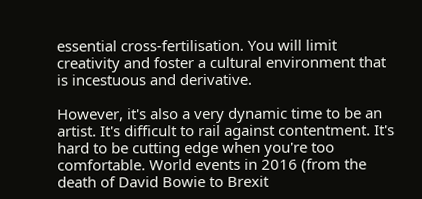essential cross-fertilisation. You will limit creativity and foster a cultural environment that is incestuous and derivative.

However, it's also a very dynamic time to be an artist. It's difficult to rail against contentment. It's hard to be cutting edge when you're too comfortable. World events in 2016 (from the death of David Bowie to Brexit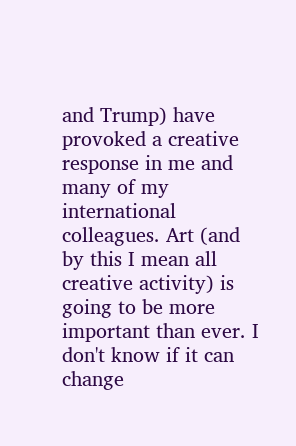and Trump) have provoked a creative response in me and many of my international colleagues. Art (and by this I mean all creative activity) is going to be more important than ever. I don't know if it can change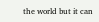the world but it can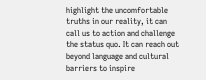highlight the uncomfortable truths in our reality, it can call us to action and challenge the status quo. It can reach out beyond language and cultural barriers to inspire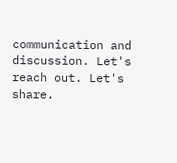communication and discussion. Let's reach out. Let's share.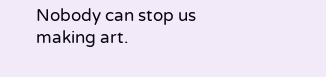Nobody can stop us making art.